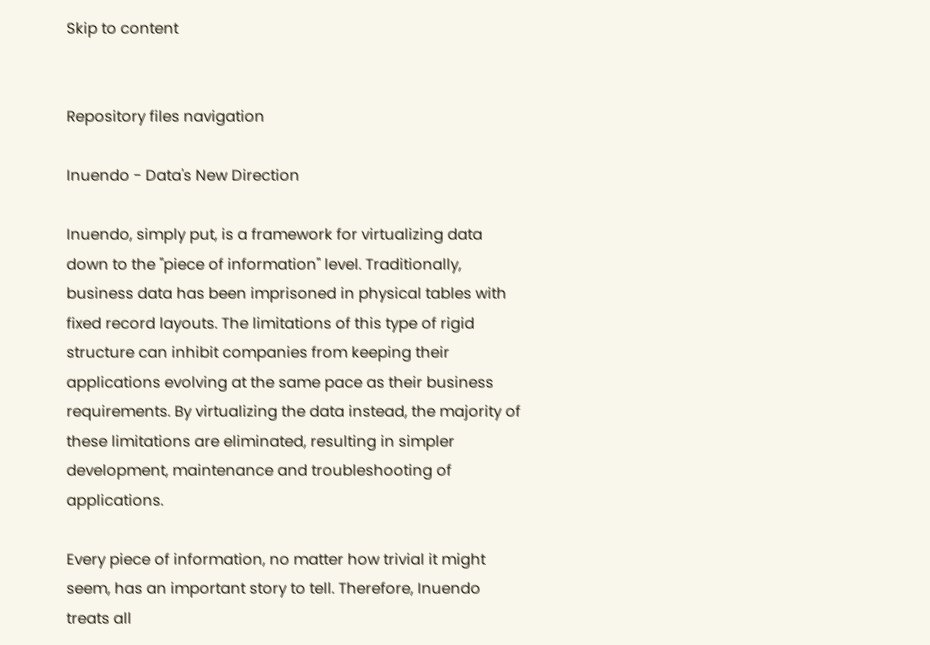Skip to content


Repository files navigation

Inuendo - Data's New Direction

Inuendo, simply put, is a framework for virtualizing data down to the "piece of information" level. Traditionally, business data has been imprisoned in physical tables with fixed record layouts. The limitations of this type of rigid structure can inhibit companies from keeping their applications evolving at the same pace as their business requirements. By virtualizing the data instead, the majority of these limitations are eliminated, resulting in simpler development, maintenance and troubleshooting of applications.

Every piece of information, no matter how trivial it might seem, has an important story to tell. Therefore, Inuendo treats all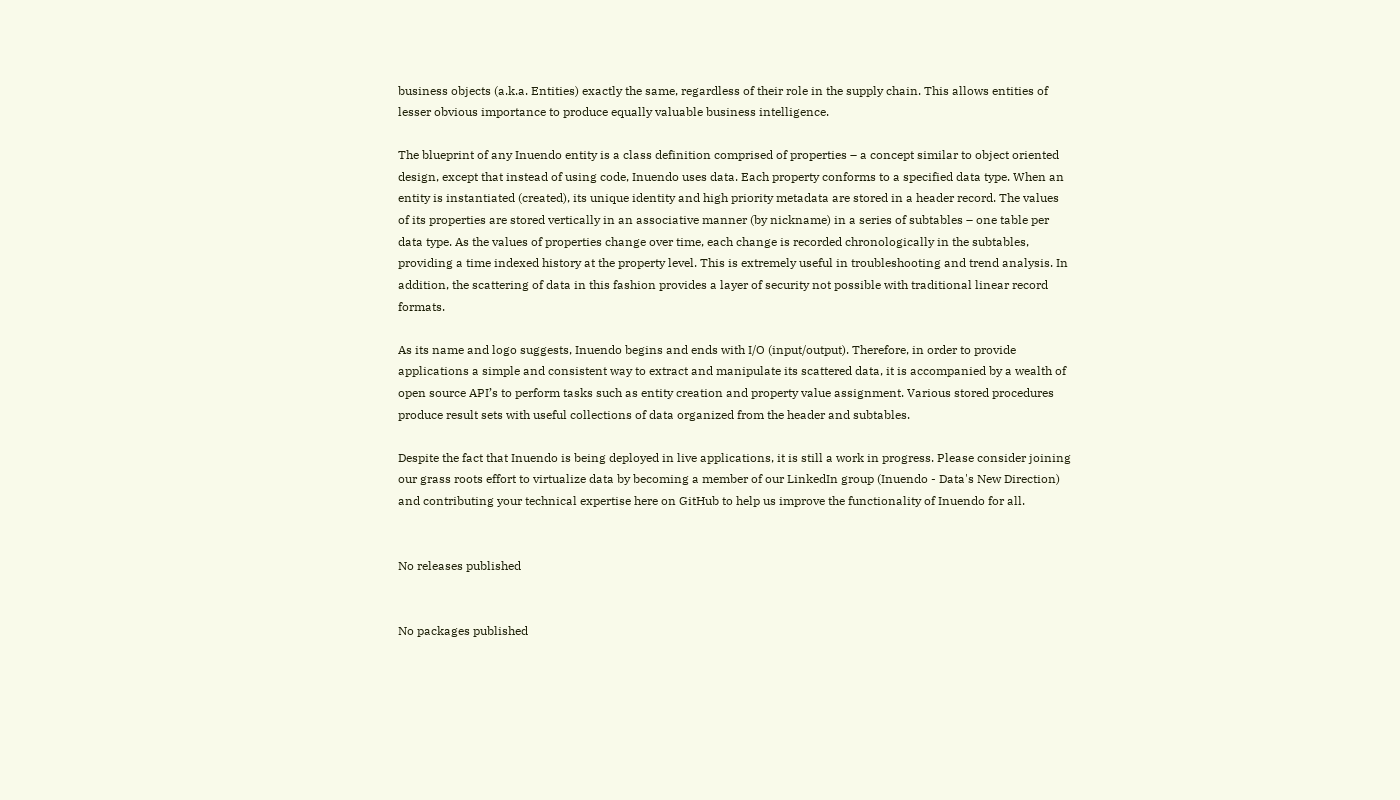business objects (a.k.a. Entities) exactly the same, regardless of their role in the supply chain. This allows entities of lesser obvious importance to produce equally valuable business intelligence.

The blueprint of any Inuendo entity is a class definition comprised of properties – a concept similar to object oriented design, except that instead of using code, Inuendo uses data. Each property conforms to a specified data type. When an entity is instantiated (created), its unique identity and high priority metadata are stored in a header record. The values of its properties are stored vertically in an associative manner (by nickname) in a series of subtables – one table per data type. As the values of properties change over time, each change is recorded chronologically in the subtables, providing a time indexed history at the property level. This is extremely useful in troubleshooting and trend analysis. In addition, the scattering of data in this fashion provides a layer of security not possible with traditional linear record formats.

As its name and logo suggests, Inuendo begins and ends with I/O (input/output). Therefore, in order to provide applications a simple and consistent way to extract and manipulate its scattered data, it is accompanied by a wealth of open source API’s to perform tasks such as entity creation and property value assignment. Various stored procedures produce result sets with useful collections of data organized from the header and subtables.

Despite the fact that Inuendo is being deployed in live applications, it is still a work in progress. Please consider joining our grass roots effort to virtualize data by becoming a member of our LinkedIn group (Inuendo - Data's New Direction) and contributing your technical expertise here on GitHub to help us improve the functionality of Inuendo for all.


No releases published


No packages published